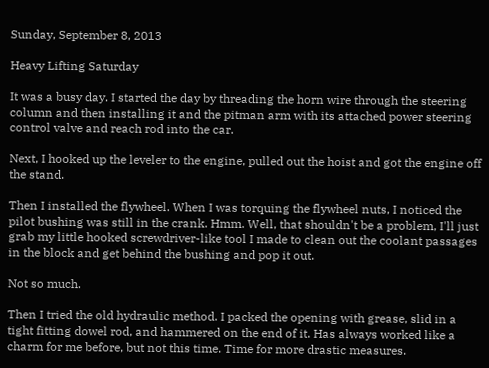Sunday, September 8, 2013

Heavy Lifting Saturday

It was a busy day. I started the day by threading the horn wire through the steering column and then installing it and the pitman arm with its attached power steering control valve and reach rod into the car.

Next, I hooked up the leveler to the engine, pulled out the hoist and got the engine off the stand.

Then I installed the flywheel. When I was torquing the flywheel nuts, I noticed the pilot bushing was still in the crank. Hmm. Well, that shouldn't be a problem, I'll just grab my little hooked screwdriver-like tool I made to clean out the coolant passages in the block and get behind the bushing and pop it out.

Not so much.

Then I tried the old hydraulic method. I packed the opening with grease, slid in a tight fitting dowel rod, and hammered on the end of it. Has always worked like a charm for me before, but not this time. Time for more drastic measures.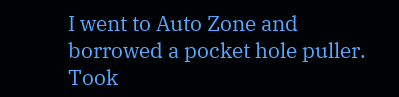I went to Auto Zone and borrowed a pocket hole puller. Took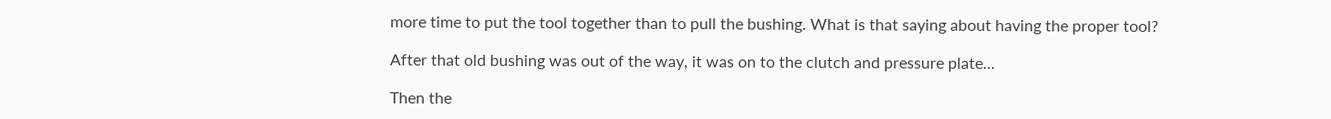more time to put the tool together than to pull the bushing. What is that saying about having the proper tool?

After that old bushing was out of the way, it was on to the clutch and pressure plate...

Then the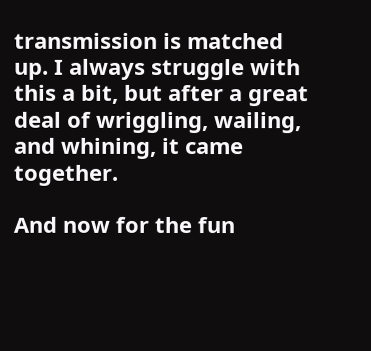transmission is matched up. I always struggle with this a bit, but after a great deal of wriggling, wailing, and whining, it came together.

And now for the fun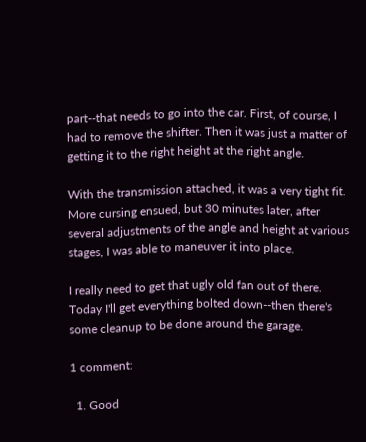part--that needs to go into the car. First, of course, I had to remove the shifter. Then it was just a matter of getting it to the right height at the right angle.

With the transmission attached, it was a very tight fit. More cursing ensued, but 30 minutes later, after several adjustments of the angle and height at various stages, I was able to maneuver it into place.

I really need to get that ugly old fan out of there.
Today I'll get everything bolted down--then there's some cleanup to be done around the garage.

1 comment:

  1. Good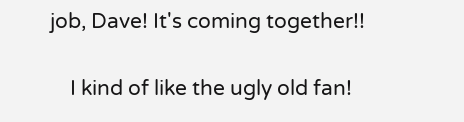job, Dave! It's coming together!!

    I kind of like the ugly old fan!